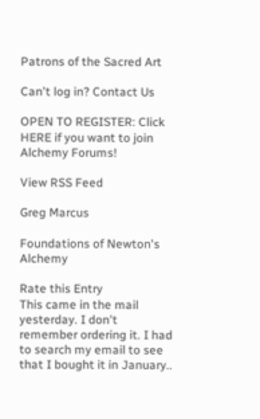Patrons of the Sacred Art

Can't log in? Contact Us

OPEN TO REGISTER: Click HERE if you want to join Alchemy Forums!

View RSS Feed

Greg Marcus

Foundations of Newton's Alchemy

Rate this Entry
This came in the mail yesterday. I don't remember ordering it. I had to search my email to see that I bought it in January..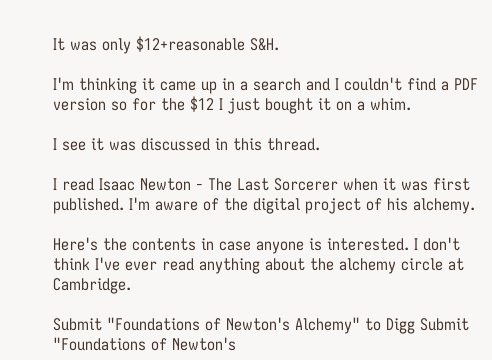It was only $12+reasonable S&H.

I'm thinking it came up in a search and I couldn't find a PDF version so for the $12 I just bought it on a whim.

I see it was discussed in this thread.

I read Isaac Newton - The Last Sorcerer when it was first published. I'm aware of the digital project of his alchemy.

Here's the contents in case anyone is interested. I don't think I've ever read anything about the alchemy circle at Cambridge.

Submit "Foundations of Newton's Alchemy" to Digg Submit "Foundations of Newton's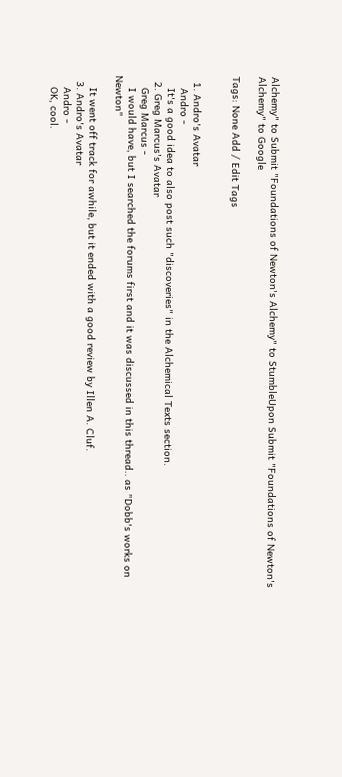Alchemy" to Submit "Foundations of Newton's Alchemy" to StumbleUpon Submit "Foundations of Newton's Alchemy" to Google

Tags: None Add / Edit Tags


  1. Andro's Avatar
    Andro -
    It's a good idea to also post such "discoveries" in the Alchemical Texts section.
  2. Greg Marcus's Avatar
    Greg Marcus -
    I would have, but I searched the forums first and it was discussed in this thread.. as "Dobb's works on Newton"

    It went off track for awhile, but it ended with a good review by Illen A. Cluf.
  3. Andro's Avatar
    Andro -
    OK, cool.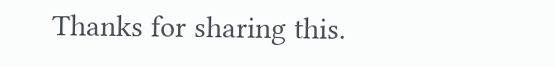Thanks for sharing this.